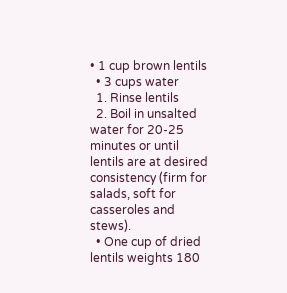• 1 cup brown lentils
  • 3 cups water
  1. Rinse lentils
  2. Boil in unsalted water for 20-25 minutes or until lentils are at desired consistency (firm for salads, soft for casseroles and stews).
  • One cup of dried lentils weights 180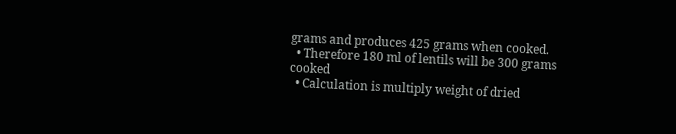grams and produces 425 grams when cooked.
  • Therefore 180 ml of lentils will be 300 grams cooked
  • Calculation is multiply weight of dried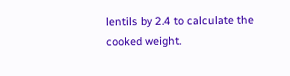lentils by 2.4 to calculate the cooked weight.